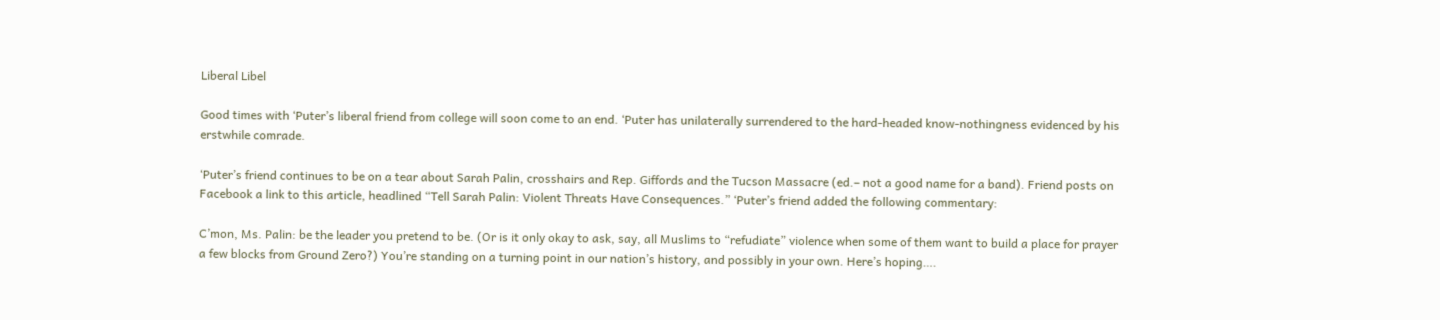Liberal Libel

Good times with ‘Puter’s liberal friend from college will soon come to an end. ‘Puter has unilaterally surrendered to the hard-headed know-nothingness evidenced by his erstwhile comrade.

‘Puter’s friend continues to be on a tear about Sarah Palin, crosshairs and Rep. Giffords and the Tucson Massacre (ed.– not a good name for a band). Friend posts on Facebook a link to this article, headlined “Tell Sarah Palin: Violent Threats Have Consequences.” ‘Puter’s friend added the following commentary:

C’mon, Ms. Palin: be the leader you pretend to be. (Or is it only okay to ask, say, all Muslims to “refudiate” violence when some of them want to build a place for prayer a few blocks from Ground Zero?) You’re standing on a turning point in our nation’s history, and possibly in your own. Here’s hoping….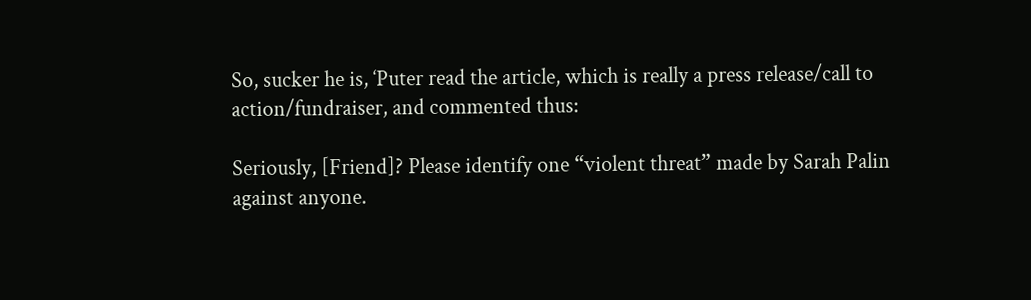So, sucker he is, ‘Puter read the article, which is really a press release/call to action/fundraiser, and commented thus:

Seriously, [Friend]? Please identify one “violent threat” made by Sarah Palin against anyone.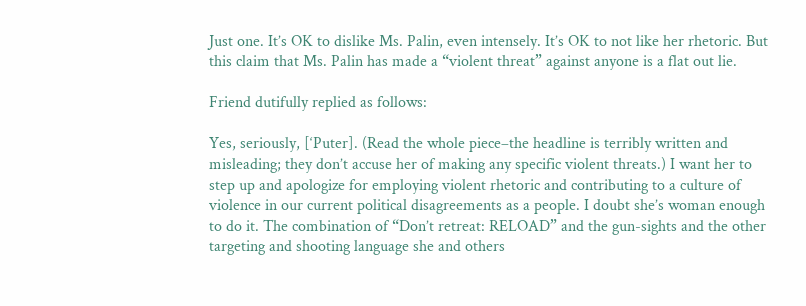Just one. It’s OK to dislike Ms. Palin, even intensely. It’s OK to not like her rhetoric. But this claim that Ms. Palin has made a “violent threat” against anyone is a flat out lie.

Friend dutifully replied as follows:

Yes, seriously, [‘Puter]. (Read the whole piece–the headline is terribly written and misleading; they don’t accuse her of making any specific violent threats.) I want her to step up and apologize for employing violent rhetoric and contributing to a culture of violence in our current political disagreements as a people. I doubt she’s woman enough to do it. The combination of “Don’t retreat: RELOAD” and the gun-sights and the other targeting and shooting language she and others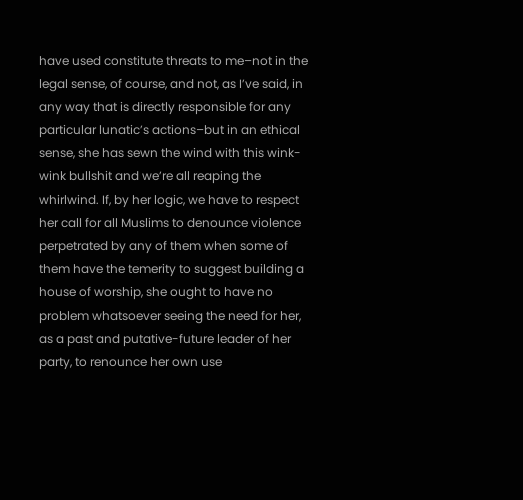have used constitute threats to me–not in the legal sense, of course, and not, as I’ve said, in any way that is directly responsible for any particular lunatic’s actions–but in an ethical sense, she has sewn the wind with this wink-wink bullshit and we’re all reaping the whirlwind. If, by her logic, we have to respect her call for all Muslims to denounce violence perpetrated by any of them when some of them have the temerity to suggest building a house of worship, she ought to have no problem whatsoever seeing the need for her, as a past and putative-future leader of her party, to renounce her own use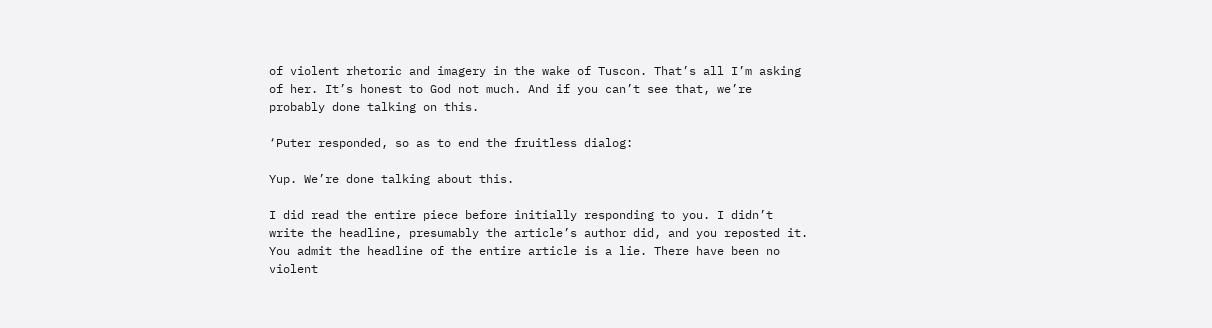of violent rhetoric and imagery in the wake of Tuscon. That’s all I’m asking of her. It’s honest to God not much. And if you can’t see that, we’re probably done talking on this.

‘Puter responded, so as to end the fruitless dialog:

Yup. We’re done talking about this.

I did read the entire piece before initially responding to you. I didn’t write the headline, presumably the article’s author did, and you reposted it. You admit the headline of the entire article is a lie. There have been no violent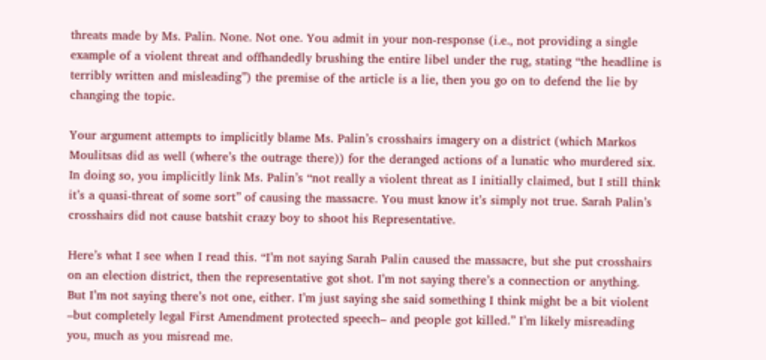threats made by Ms. Palin. None. Not one. You admit in your non-response (i.e., not providing a single example of a violent threat and offhandedly brushing the entire libel under the rug, stating “the headline is terribly written and misleading”) the premise of the article is a lie, then you go on to defend the lie by changing the topic.

Your argument attempts to implicitly blame Ms. Palin’s crosshairs imagery on a district (which Markos Moulitsas did as well (where’s the outrage there)) for the deranged actions of a lunatic who murdered six. In doing so, you implicitly link Ms. Palin’s “not really a violent threat as I initially claimed, but I still think it’s a quasi-threat of some sort” of causing the massacre. You must know it’s simply not true. Sarah Palin’s crosshairs did not cause batshit crazy boy to shoot his Representative.

Here’s what I see when I read this. “I’m not saying Sarah Palin caused the massacre, but she put crosshairs on an election district, then the representative got shot. I’m not saying there’s a connection or anything. But I’m not saying there’s not one, either. I’m just saying she said something I think might be a bit violent –but completely legal First Amendment protected speech– and people got killed.” I’m likely misreading you, much as you misread me.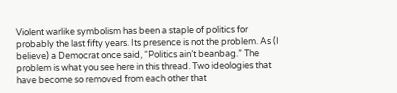Violent warlike symbolism has been a staple of politics for probably the last fifty years. Its presence is not the problem. As (I believe) a Democrat once said, “Politics ain’t beanbag.” The problem is what you see here in this thread. Two ideologies that have become so removed from each other that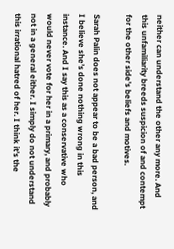neither can understand the other any more. And this unfamiliarity breeds suspicion of and contempt for the other side’s beliefs and motives.

Sarah Palin does not appear to be a bad person, and I believe she’s done nothing wrong in this instance. And I say this as a conservative who would never vote for her in a primary, and probably not in a general either. I simply do not understand this irrational hatred of her. I think it’s the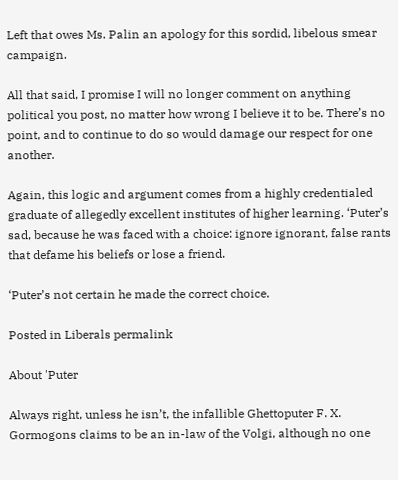Left that owes Ms. Palin an apology for this sordid, libelous smear campaign.

All that said, I promise I will no longer comment on anything political you post, no matter how wrong I believe it to be. There’s no point, and to continue to do so would damage our respect for one another.

Again, this logic and argument comes from a highly credentialed graduate of allegedly excellent institutes of higher learning. ‘Puter’s sad, because he was faced with a choice: ignore ignorant, false rants that defame his beliefs or lose a friend.

‘Puter’s not certain he made the correct choice.

Posted in Liberals permalink

About 'Puter

Always right, unless he isn’t, the infallible Ghettoputer F. X. Gormogons claims to be an in-law of the Volgi, although no one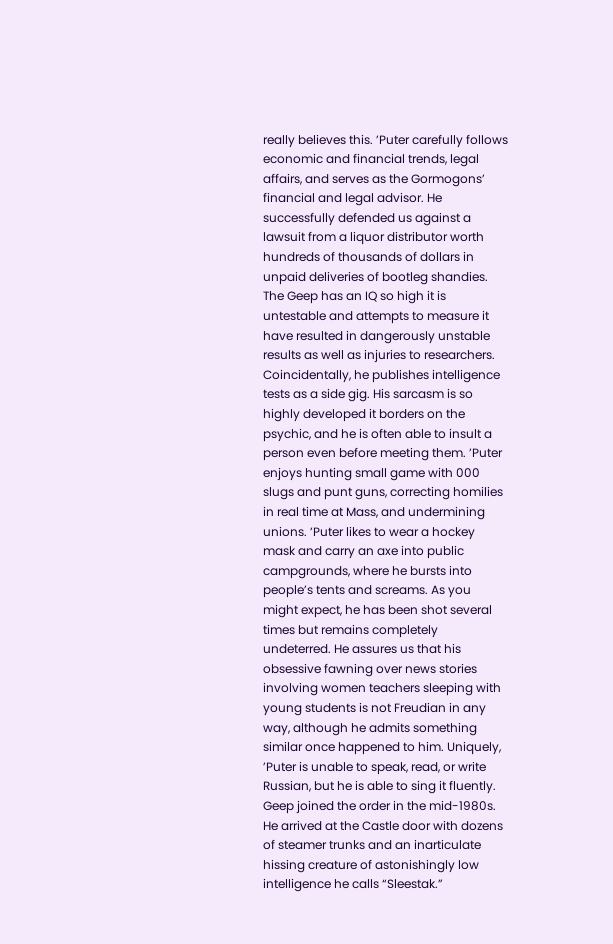really believes this. ’Puter carefully follows economic and financial trends, legal affairs, and serves as the Gormogons’ financial and legal advisor. He successfully defended us against a lawsuit from a liquor distributor worth hundreds of thousands of dollars in unpaid deliveries of bootleg shandies. The Geep has an IQ so high it is untestable and attempts to measure it have resulted in dangerously unstable results as well as injuries to researchers. Coincidentally, he publishes intelligence tests as a side gig. His sarcasm is so highly developed it borders on the psychic, and he is often able to insult a person even before meeting them. ’Puter enjoys hunting small game with 000 slugs and punt guns, correcting homilies in real time at Mass, and undermining unions. ’Puter likes to wear a hockey mask and carry an axe into public campgrounds, where he bursts into people’s tents and screams. As you might expect, he has been shot several times but remains completely undeterred. He assures us that his obsessive fawning over news stories involving women teachers sleeping with young students is not Freudian in any way, although he admits something similar once happened to him. Uniquely, ’Puter is unable to speak, read, or write Russian, but he is able to sing it fluently. Geep joined the order in the mid-1980s. He arrived at the Castle door with dozens of steamer trunks and an inarticulate hissing creature of astonishingly low intelligence he calls “Sleestak.”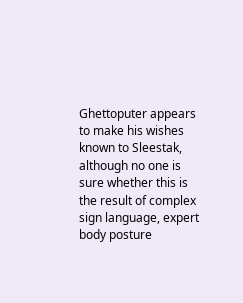Ghettoputer appears to make his wishes known to Sleestak, although no one is sure whether this is the result of complex sign language, expert body posture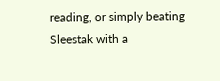reading, or simply beating Sleestak with a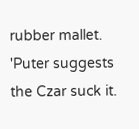rubber mallet. 'Puter suggests the Czar suck it.